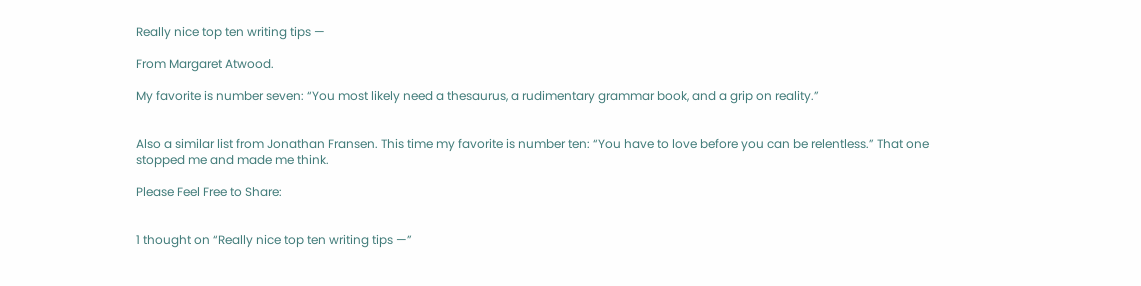Really nice top ten writing tips —

From Margaret Atwood.

My favorite is number seven: “You most likely need a thesaurus, a rudimentary grammar book, and a grip on reality.”


Also a similar list from Jonathan Fransen. This time my favorite is number ten: “You have to love before you can be relentless.” That one stopped me and made me think.

Please Feel Free to Share:


1 thought on “Really nice top ten writing tips —”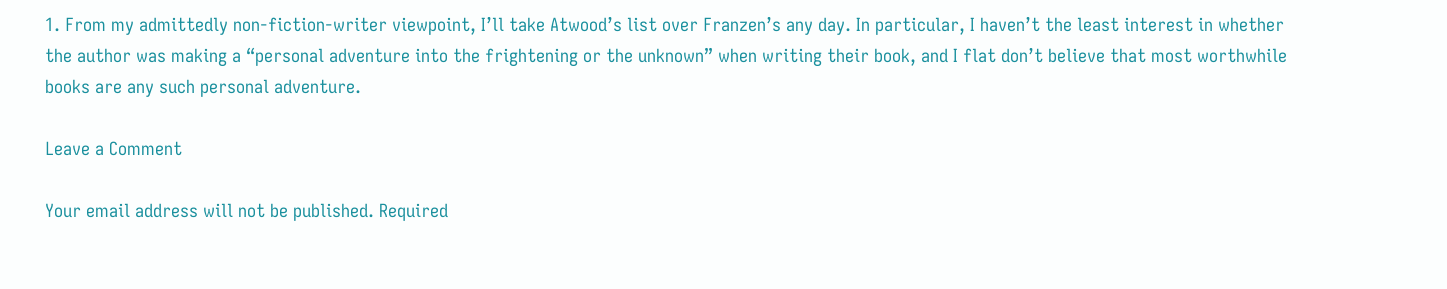1. From my admittedly non-fiction-writer viewpoint, I’ll take Atwood’s list over Franzen’s any day. In particular, I haven’t the least interest in whether the author was making a “personal adventure into the frightening or the unknown” when writing their book, and I flat don’t believe that most worthwhile books are any such personal adventure.

Leave a Comment

Your email address will not be published. Required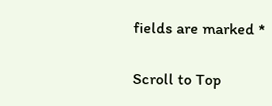fields are marked *

Scroll to Top